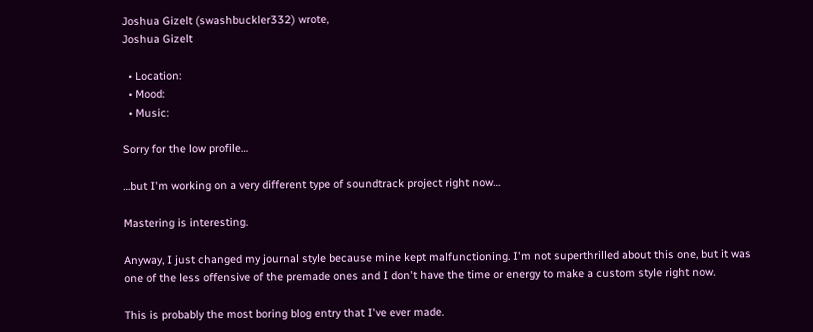Joshua Gizelt (swashbuckler332) wrote,
Joshua Gizelt

  • Location:
  • Mood:
  • Music:

Sorry for the low profile…

…but I'm working on a very different type of soundtrack project right now…

Mastering is interesting.

Anyway, I just changed my journal style because mine kept malfunctioning. I'm not superthrilled about this one, but it was one of the less offensive of the premade ones and I don't have the time or energy to make a custom style right now.

This is probably the most boring blog entry that I've ever made.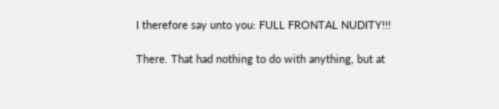I therefore say unto you: FULL FRONTAL NUDITY!!!

There. That had nothing to do with anything, but at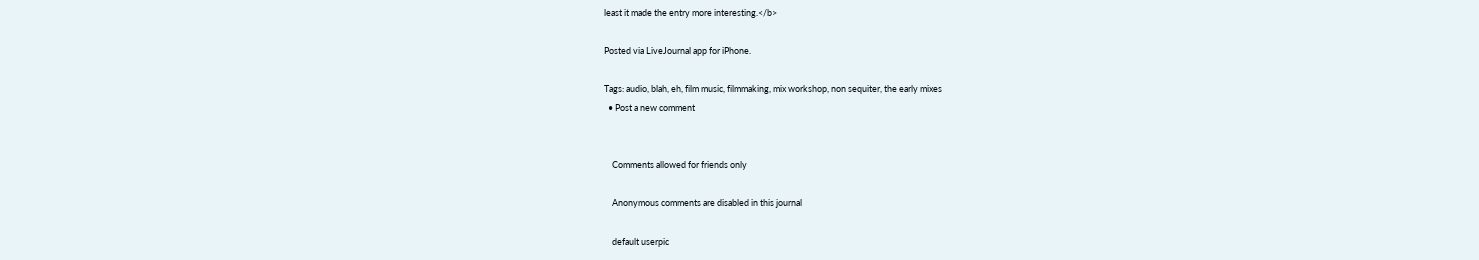least it made the entry more interesting.</b>

Posted via LiveJournal app for iPhone.

Tags: audio, blah, eh, film music, filmmaking, mix workshop, non sequiter, the early mixes
  • Post a new comment


    Comments allowed for friends only

    Anonymous comments are disabled in this journal

    default userpic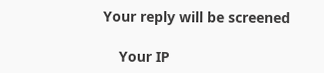Your reply will be screened

    Your IP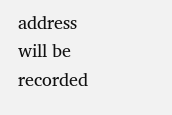address will be recorded